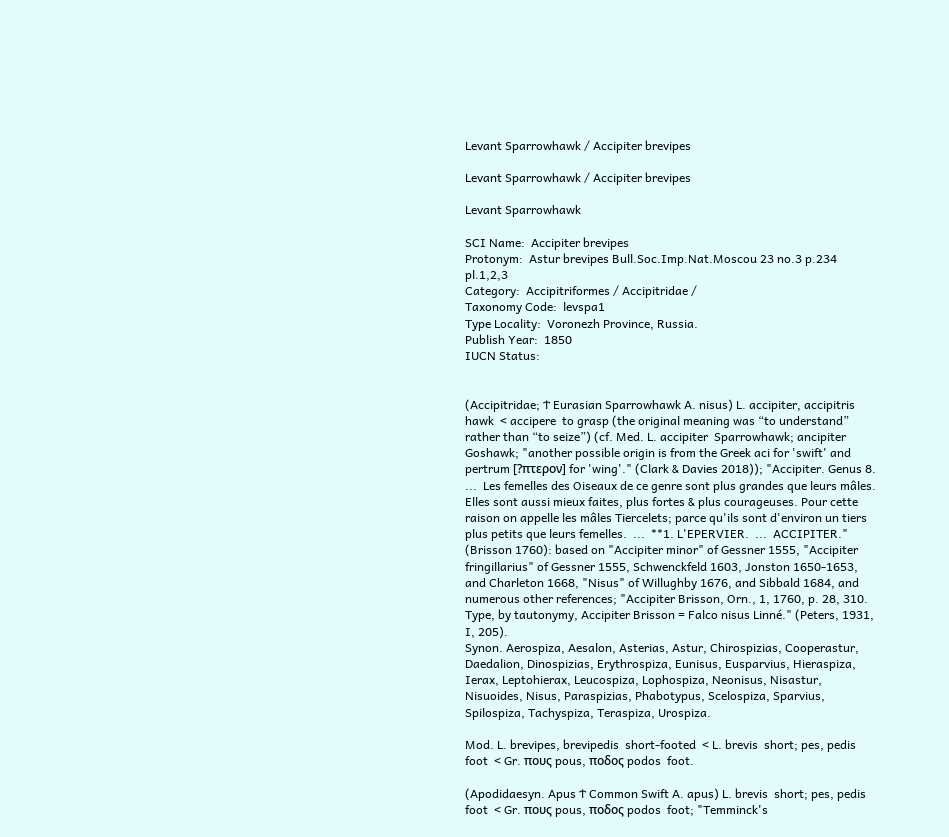Levant Sparrowhawk / Accipiter brevipes

Levant Sparrowhawk / Accipiter brevipes

Levant Sparrowhawk

SCI Name:  Accipiter brevipes
Protonym:  Astur brevipes Bull.Soc.Imp.Nat.Moscou 23 no.3 p.234 pl.1,2,3
Category:  Accipitriformes / Accipitridae /
Taxonomy Code:  levspa1
Type Locality:  Voronezh Province, Russia.
Publish Year:  1850
IUCN Status:


(Accipitridae; Ϯ Eurasian Sparrowhawk A. nisus) L. accipiter, accipitris  hawk  < accipere  to grasp (the original meaning was “to understand” rather than “to seize”) (cf. Med. L. accipiter  Sparrowhawk; ancipiter  Goshawk; "another possible origin is from the Greek aci for 'swift' and pertrum [?πτερον] for 'wing'." (Clark & Davies 2018)); "Accipiter. Genus 8.  ...  Les femelles des Oiseaux de ce genre sont plus grandes que leurs mâles. Elles sont aussi mieux faites, plus fortes & plus courageuses. Pour cette raison on appelle les mâles Tiercelets; parce qu'ils sont d'environ un tiers plus petits que leurs femelles.  ...  **1. L'EPERVIER.  ...  ACCIPITER." (Brisson 1760): based on "Accipiter minor" of Gessner 1555, "Accipiter fringillarius" of Gessner 1555, Schwenckfeld 1603, Jonston 1650-1653, and Charleton 1668, "Nisus" of Willughby 1676, and Sibbald 1684, and numerous other references; "Accipiter Brisson, Orn., 1, 1760, p. 28, 310. Type, by tautonymy, Accipiter Brisson = Falco nisus Linné." (Peters, 1931, I, 205).
Synon. Aerospiza, Aesalon, Asterias, Astur, Chirospizias, Cooperastur, Daedalion, Dinospizias, Erythrospiza, Eunisus, Eusparvius, Hieraspiza, Ierax, Leptohierax, Leucospiza, Lophospiza, Neonisus, Nisastur, Nisuoides, Nisus, Paraspizias, Phabotypus, Scelospiza, Sparvius, Spilospiza, Tachyspiza, Teraspiza, Urospiza.

Mod. L. brevipes, brevipedis  short-footed  < L. brevis  short; pes, pedis  foot  < Gr. πους pous, ποδος podos  foot.

(Apodidaesyn. Apus Ϯ Common Swift A. apus) L. brevis  short; pes, pedis  foot  < Gr. πους pous, ποδος podos  foot; "Temminck's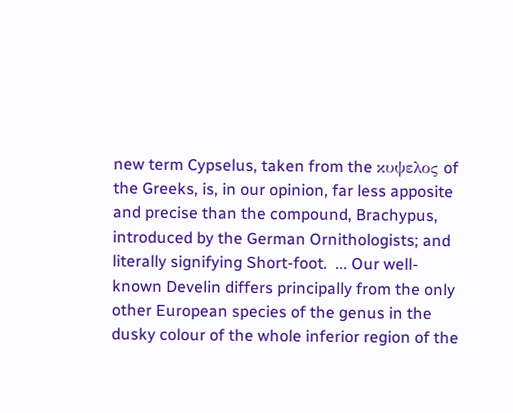new term Cypselus, taken from the κυψελος of the Greeks, is, in our opinion, far less apposite and precise than the compound, Brachypus, introduced by the German Ornithologists; and literally signifying Short-foot.  ... Our well-known Develin differs principally from the only other European species of the genus in the dusky colour of the whole inferior region of the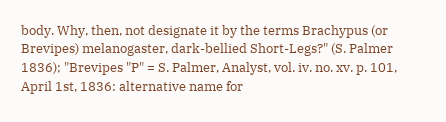body. Why, then, not designate it by the terms Brachypus (or Brevipes) melanogaster, dark-bellied Short-Legs?" (S. Palmer 1836); "Brevipes "P" = S. Palmer, Analyst, vol. iv. no. xv. p. 101, April 1st, 1836: alternative name for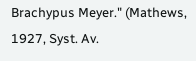Brachypus Meyer." (Mathews, 1927, Syst. Av.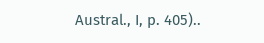Austral., I, p. 405)..